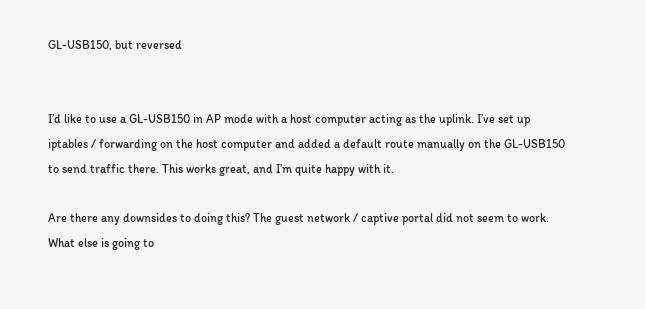GL-USB150, but reversed


I’d like to use a GL-USB150 in AP mode with a host computer acting as the uplink. I’ve set up iptables / forwarding on the host computer and added a default route manually on the GL-USB150 to send traffic there. This works great, and I’m quite happy with it.

Are there any downsides to doing this? The guest network / captive portal did not seem to work. What else is going to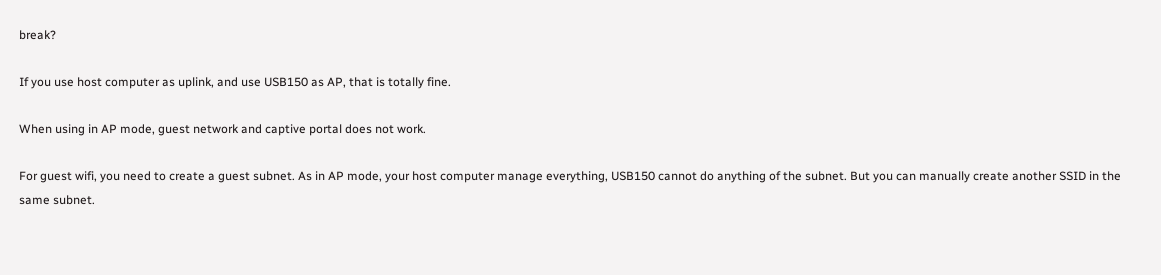break?

If you use host computer as uplink, and use USB150 as AP, that is totally fine.

When using in AP mode, guest network and captive portal does not work.

For guest wifi, you need to create a guest subnet. As in AP mode, your host computer manage everything, USB150 cannot do anything of the subnet. But you can manually create another SSID in the same subnet.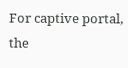For captive portal, the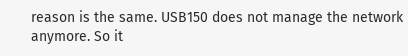reason is the same. USB150 does not manage the network anymore. So it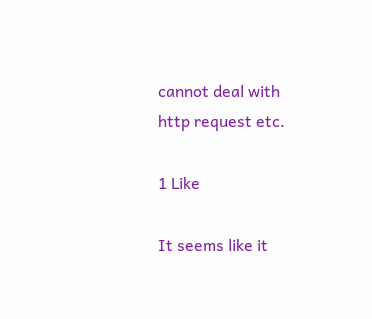cannot deal with http request etc.

1 Like

It seems like it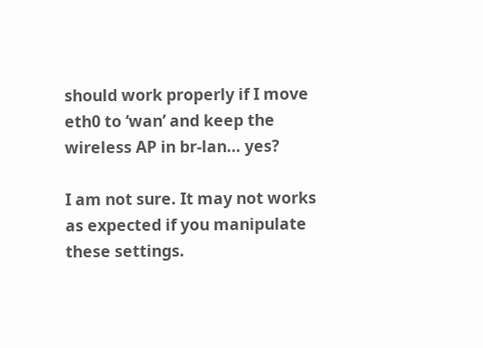should work properly if I move eth0 to ‘wan’ and keep the wireless AP in br-lan… yes?

I am not sure. It may not works as expected if you manipulate these settings.